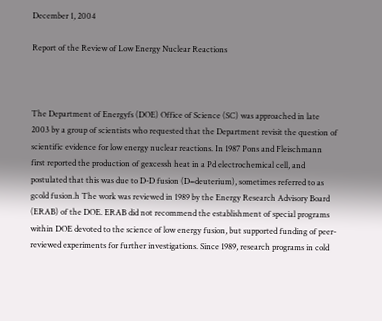December 1, 2004

Report of the Review of Low Energy Nuclear Reactions



The Department of Energyfs (DOE) Office of Science (SC) was approached in late 2003 by a group of scientists who requested that the Department revisit the question of scientific evidence for low energy nuclear reactions. In 1987 Pons and Fleischmann first reported the production of gexcessh heat in a Pd electrochemical cell, and postulated that this was due to D-D fusion (D=deuterium), sometimes referred to as gcold fusion.h The work was reviewed in 1989 by the Energy Research Advisory Board (ERAB) of the DOE. ERAB did not recommend the establishment of special programs within DOE devoted to the science of low energy fusion, but supported funding of peer-reviewed experiments for further investigations. Since 1989, research programs in cold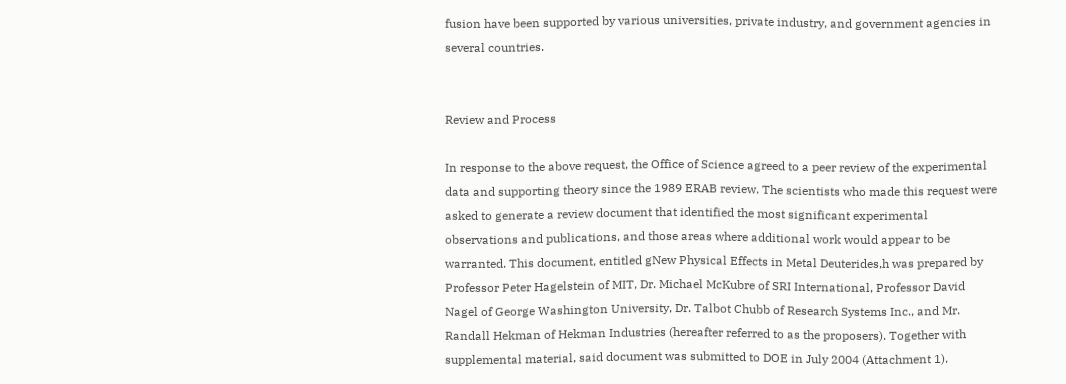fusion have been supported by various universities, private industry, and government agencies in several countries.


Review and Process

In response to the above request, the Office of Science agreed to a peer review of the experimental data and supporting theory since the 1989 ERAB review. The scientists who made this request were asked to generate a review document that identified the most significant experimental observations and publications, and those areas where additional work would appear to be warranted. This document, entitled gNew Physical Effects in Metal Deuterides,h was prepared by Professor Peter Hagelstein of MIT, Dr. Michael McKubre of SRI International, Professor David Nagel of George Washington University, Dr. Talbot Chubb of Research Systems Inc., and Mr. Randall Hekman of Hekman Industries (hereafter referred to as the proposers). Together with supplemental material, said document was submitted to DOE in July 2004 (Attachment 1).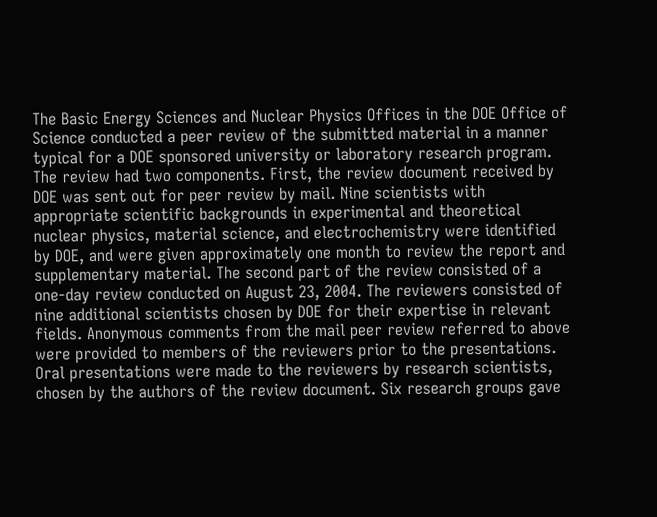The Basic Energy Sciences and Nuclear Physics Offices in the DOE Office of Science conducted a peer review of the submitted material in a manner typical for a DOE sponsored university or laboratory research program. The review had two components. First, the review document received by DOE was sent out for peer review by mail. Nine scientists with appropriate scientific backgrounds in experimental and theoretical nuclear physics, material science, and electrochemistry were identified by DOE, and were given approximately one month to review the report and supplementary material. The second part of the review consisted of a one-day review conducted on August 23, 2004. The reviewers consisted of nine additional scientists chosen by DOE for their expertise in relevant fields. Anonymous comments from the mail peer review referred to above were provided to members of the reviewers prior to the presentations. Oral presentations were made to the reviewers by research scientists, chosen by the authors of the review document. Six research groups gave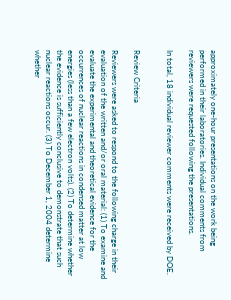approximately one-hour presentations on the work being performed in their laboratories. Individual comments from reviewers were requested following the presentations.

In total, 18 individual reviewer comments were received by DOE.


Review Criteria

Reviewers were asked to respond to the following charge in their evaluation of the written and/or oral material: (1) To examine and evaluate the experimental and theoretical evidence for the occurrences of nuclear reactions in condensed matter at low energies (less than a few electron volts). (2) To determine whether the evidence is sufficiently conclusive to demonstrate that such nuclear reactions occur. (3) To December 1, 2004 determine whether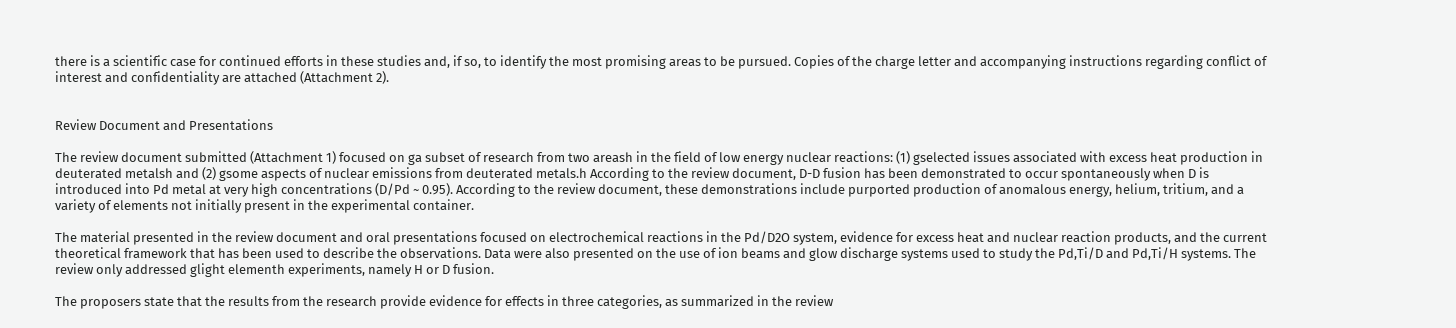there is a scientific case for continued efforts in these studies and, if so, to identify the most promising areas to be pursued. Copies of the charge letter and accompanying instructions regarding conflict of interest and confidentiality are attached (Attachment 2).


Review Document and Presentations

The review document submitted (Attachment 1) focused on ga subset of research from two areash in the field of low energy nuclear reactions: (1) gselected issues associated with excess heat production in deuterated metalsh and (2) gsome aspects of nuclear emissions from deuterated metals.h According to the review document, D-D fusion has been demonstrated to occur spontaneously when D is introduced into Pd metal at very high concentrations (D/Pd ~ 0.95). According to the review document, these demonstrations include purported production of anomalous energy, helium, tritium, and a variety of elements not initially present in the experimental container.

The material presented in the review document and oral presentations focused on electrochemical reactions in the Pd/D2O system, evidence for excess heat and nuclear reaction products, and the current theoretical framework that has been used to describe the observations. Data were also presented on the use of ion beams and glow discharge systems used to study the Pd,Ti/D and Pd,Ti/H systems. The review only addressed glight elementh experiments, namely H or D fusion.

The proposers state that the results from the research provide evidence for effects in three categories, as summarized in the review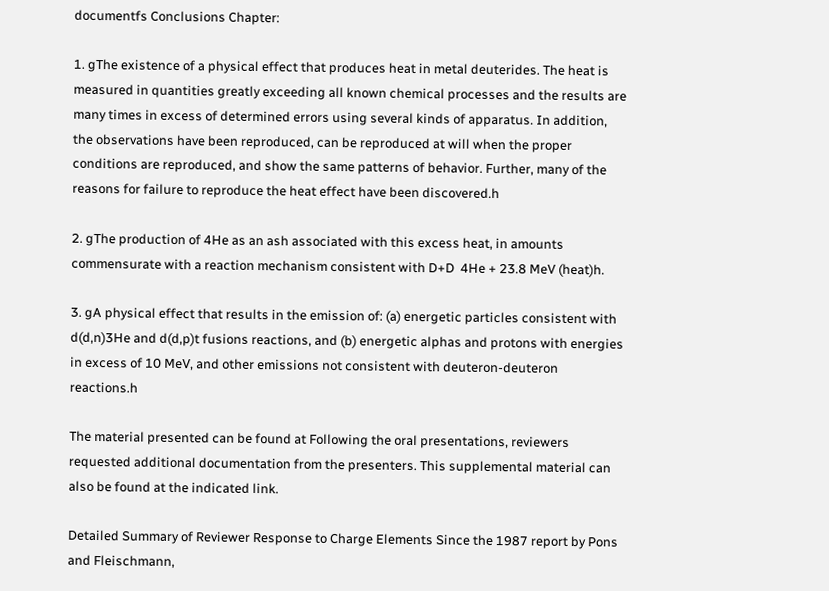documentfs Conclusions Chapter:

1. gThe existence of a physical effect that produces heat in metal deuterides. The heat is measured in quantities greatly exceeding all known chemical processes and the results are many times in excess of determined errors using several kinds of apparatus. In addition, the observations have been reproduced, can be reproduced at will when the proper conditions are reproduced, and show the same patterns of behavior. Further, many of the reasons for failure to reproduce the heat effect have been discovered.h

2. gThe production of 4He as an ash associated with this excess heat, in amounts commensurate with a reaction mechanism consistent with D+D  4He + 23.8 MeV (heat)h.

3. gA physical effect that results in the emission of: (a) energetic particles consistent with d(d,n)3He and d(d,p)t fusions reactions, and (b) energetic alphas and protons with energies in excess of 10 MeV, and other emissions not consistent with deuteron-deuteron reactions.h

The material presented can be found at Following the oral presentations, reviewers requested additional documentation from the presenters. This supplemental material can also be found at the indicated link.

Detailed Summary of Reviewer Response to Charge Elements Since the 1987 report by Pons and Fleischmann,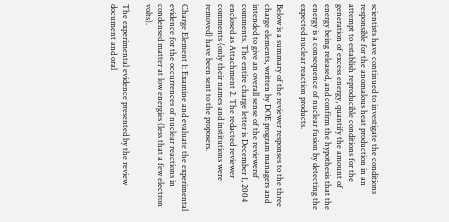scientists have continued to investigate the conditions responsible for the anomalous heat production in an attempt to establish reproducible conditions for the generation of excess energy, quantify the amount of energy being released, and confirm the hypothesis that the energy is a consequence of nuclear fusion by detecting the expected nuclear reaction products.

Below is a summary of the reviewer responses to the three charge elements, written by DOE program managers and intended to give an overall sense of the reviewersf comments. The entire charge letter is December 1, 2004 enclosed as Attachment 2. The redacted reviewer comments (only their names and institutions were removed) have been sent to the proposers.

Charge Element 1: Examine and evaluate the experimental evidence for the occurrences of nuclear reactions in condensed matter at low energies (less that a few electron volts).

The experimental evidence presented by the review document and oral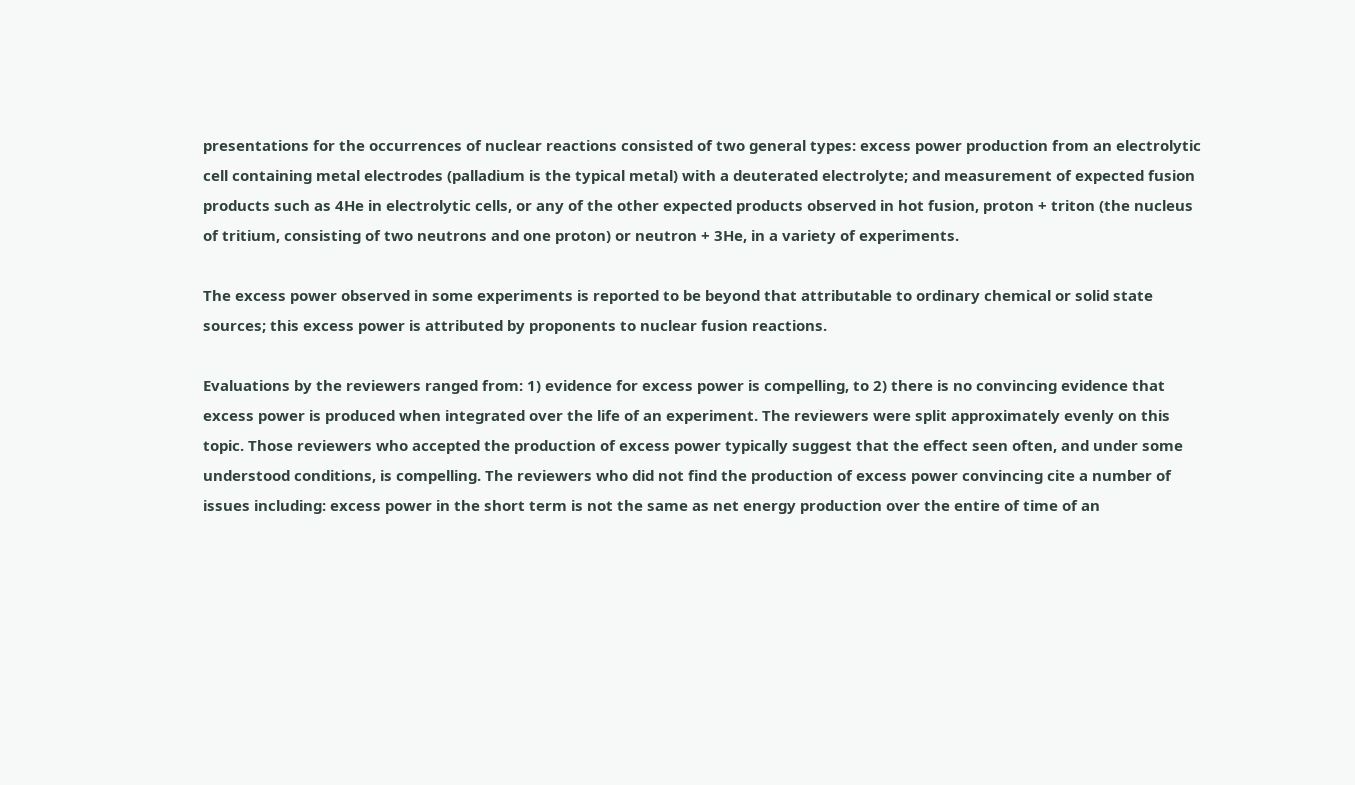presentations for the occurrences of nuclear reactions consisted of two general types: excess power production from an electrolytic cell containing metal electrodes (palladium is the typical metal) with a deuterated electrolyte; and measurement of expected fusion products such as 4He in electrolytic cells, or any of the other expected products observed in hot fusion, proton + triton (the nucleus of tritium, consisting of two neutrons and one proton) or neutron + 3He, in a variety of experiments.

The excess power observed in some experiments is reported to be beyond that attributable to ordinary chemical or solid state sources; this excess power is attributed by proponents to nuclear fusion reactions.

Evaluations by the reviewers ranged from: 1) evidence for excess power is compelling, to 2) there is no convincing evidence that excess power is produced when integrated over the life of an experiment. The reviewers were split approximately evenly on this topic. Those reviewers who accepted the production of excess power typically suggest that the effect seen often, and under some understood conditions, is compelling. The reviewers who did not find the production of excess power convincing cite a number of issues including: excess power in the short term is not the same as net energy production over the entire of time of an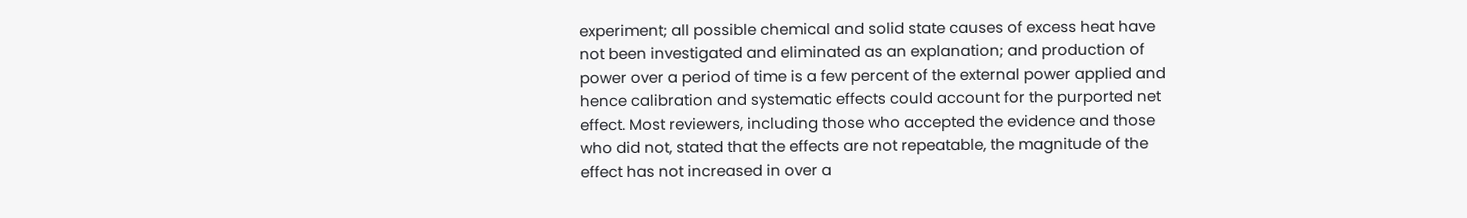experiment; all possible chemical and solid state causes of excess heat have not been investigated and eliminated as an explanation; and production of power over a period of time is a few percent of the external power applied and hence calibration and systematic effects could account for the purported net effect. Most reviewers, including those who accepted the evidence and those who did not, stated that the effects are not repeatable, the magnitude of the effect has not increased in over a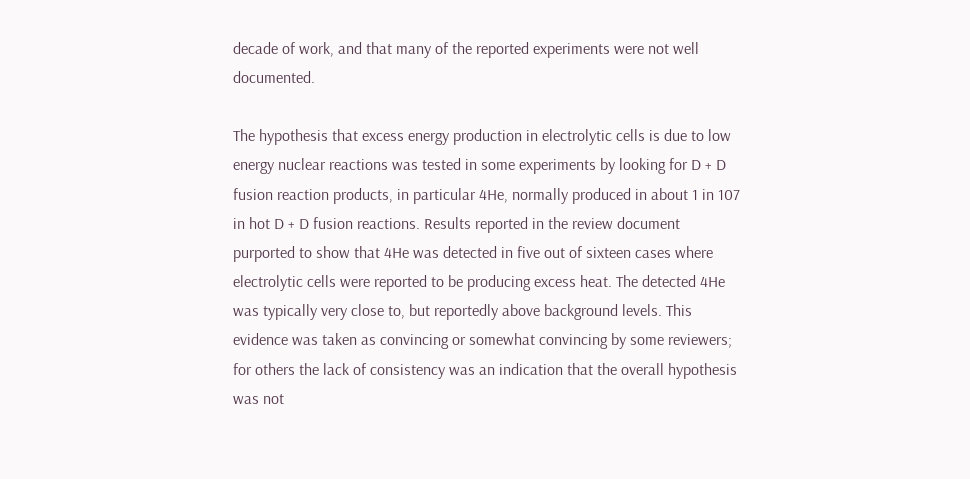decade of work, and that many of the reported experiments were not well documented.

The hypothesis that excess energy production in electrolytic cells is due to low energy nuclear reactions was tested in some experiments by looking for D + D fusion reaction products, in particular 4He, normally produced in about 1 in 107 in hot D + D fusion reactions. Results reported in the review document purported to show that 4He was detected in five out of sixteen cases where electrolytic cells were reported to be producing excess heat. The detected 4He was typically very close to, but reportedly above background levels. This evidence was taken as convincing or somewhat convincing by some reviewers; for others the lack of consistency was an indication that the overall hypothesis was not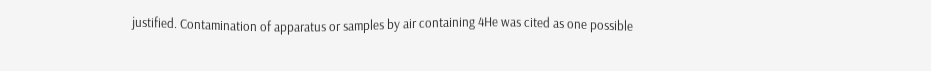justified. Contamination of apparatus or samples by air containing 4He was cited as one possible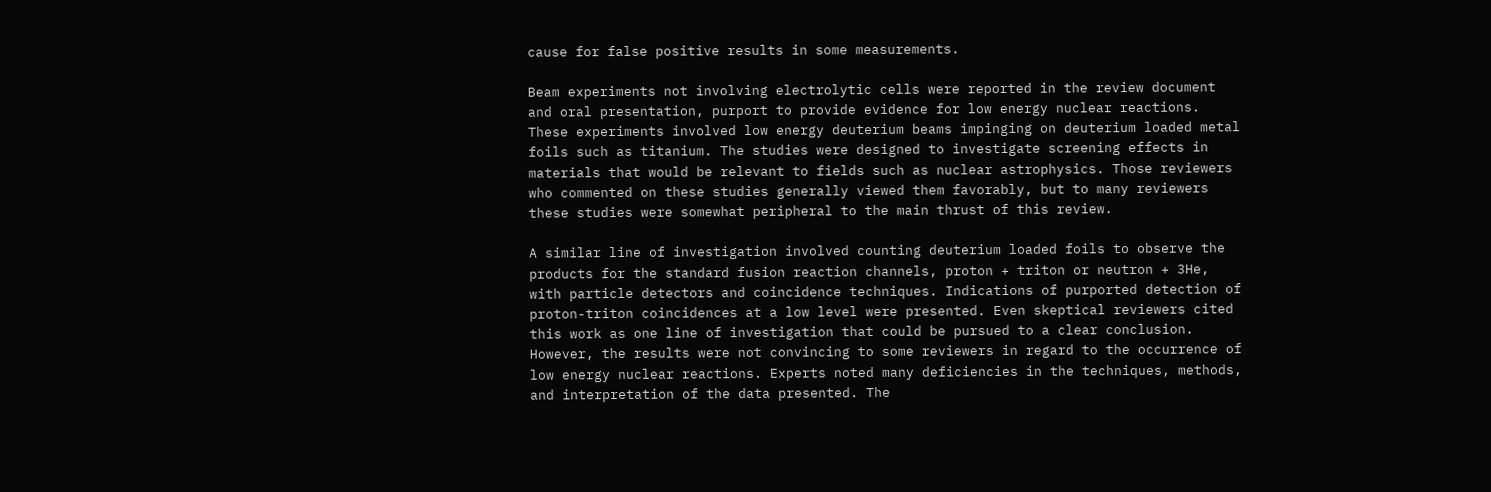cause for false positive results in some measurements.

Beam experiments not involving electrolytic cells were reported in the review document and oral presentation, purport to provide evidence for low energy nuclear reactions. These experiments involved low energy deuterium beams impinging on deuterium loaded metal foils such as titanium. The studies were designed to investigate screening effects in materials that would be relevant to fields such as nuclear astrophysics. Those reviewers who commented on these studies generally viewed them favorably, but to many reviewers these studies were somewhat peripheral to the main thrust of this review.

A similar line of investigation involved counting deuterium loaded foils to observe the products for the standard fusion reaction channels, proton + triton or neutron + 3He, with particle detectors and coincidence techniques. Indications of purported detection of proton-triton coincidences at a low level were presented. Even skeptical reviewers cited this work as one line of investigation that could be pursued to a clear conclusion. However, the results were not convincing to some reviewers in regard to the occurrence of low energy nuclear reactions. Experts noted many deficiencies in the techniques, methods, and interpretation of the data presented. The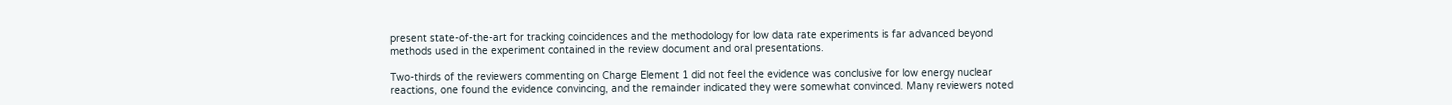present state-of-the-art for tracking coincidences and the methodology for low data rate experiments is far advanced beyond methods used in the experiment contained in the review document and oral presentations.

Two-thirds of the reviewers commenting on Charge Element 1 did not feel the evidence was conclusive for low energy nuclear reactions, one found the evidence convincing, and the remainder indicated they were somewhat convinced. Many reviewers noted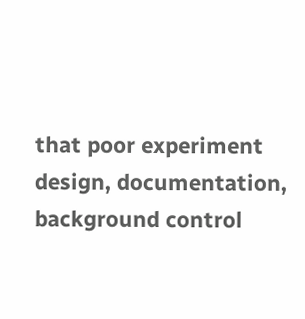that poor experiment design, documentation, background control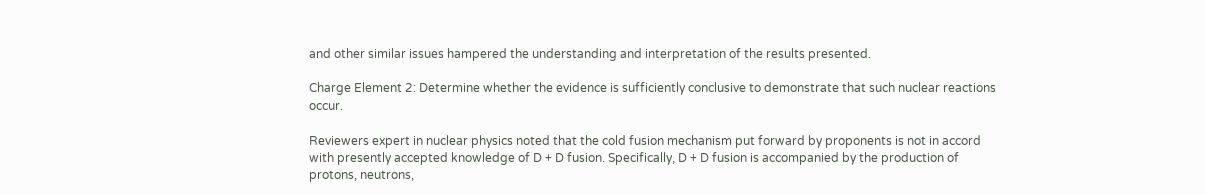and other similar issues hampered the understanding and interpretation of the results presented.

Charge Element 2: Determine whether the evidence is sufficiently conclusive to demonstrate that such nuclear reactions occur.

Reviewers expert in nuclear physics noted that the cold fusion mechanism put forward by proponents is not in accord with presently accepted knowledge of D + D fusion. Specifically, D + D fusion is accompanied by the production of protons, neutrons,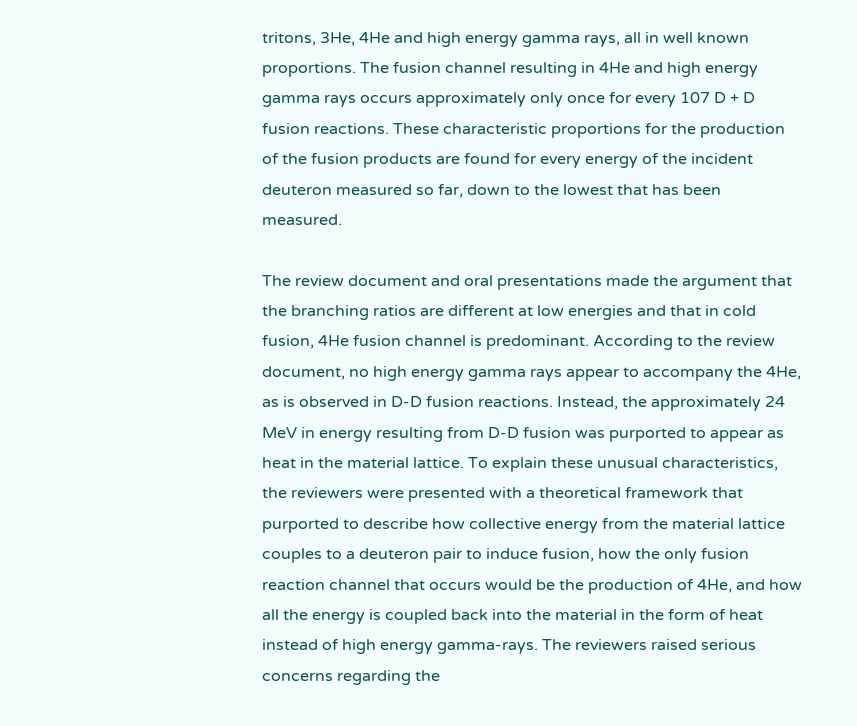tritons, 3He, 4He and high energy gamma rays, all in well known proportions. The fusion channel resulting in 4He and high energy gamma rays occurs approximately only once for every 107 D + D fusion reactions. These characteristic proportions for the production of the fusion products are found for every energy of the incident deuteron measured so far, down to the lowest that has been measured.

The review document and oral presentations made the argument that the branching ratios are different at low energies and that in cold fusion, 4He fusion channel is predominant. According to the review document, no high energy gamma rays appear to accompany the 4He, as is observed in D-D fusion reactions. Instead, the approximately 24 MeV in energy resulting from D-D fusion was purported to appear as heat in the material lattice. To explain these unusual characteristics, the reviewers were presented with a theoretical framework that purported to describe how collective energy from the material lattice couples to a deuteron pair to induce fusion, how the only fusion reaction channel that occurs would be the production of 4He, and how all the energy is coupled back into the material in the form of heat instead of high energy gamma-rays. The reviewers raised serious concerns regarding the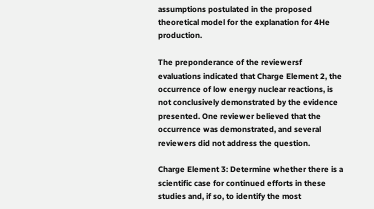assumptions postulated in the proposed theoretical model for the explanation for 4He production.

The preponderance of the reviewersf evaluations indicated that Charge Element 2, the occurrence of low energy nuclear reactions, is not conclusively demonstrated by the evidence presented. One reviewer believed that the occurrence was demonstrated, and several reviewers did not address the question.

Charge Element 3: Determine whether there is a scientific case for continued efforts in these studies and, if so, to identify the most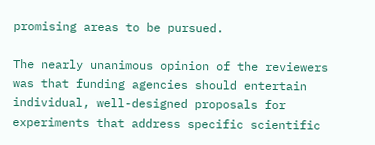promising areas to be pursued.

The nearly unanimous opinion of the reviewers was that funding agencies should entertain individual, well-designed proposals for experiments that address specific scientific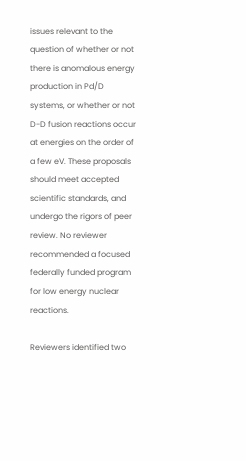issues relevant to the question of whether or not there is anomalous energy production in Pd/D systems, or whether or not D-D fusion reactions occur at energies on the order of a few eV. These proposals should meet accepted scientific standards, and undergo the rigors of peer review. No reviewer recommended a focused federally funded program for low energy nuclear reactions.

Reviewers identified two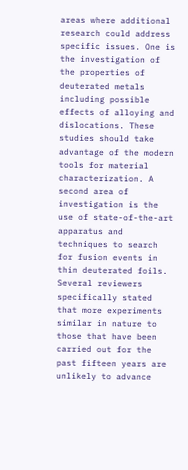areas where additional research could address specific issues. One is the investigation of the properties of deuterated metals including possible effects of alloying and dislocations. These studies should take advantage of the modern tools for material characterization. A second area of investigation is the use of state-of-the-art apparatus and techniques to search for fusion events in thin deuterated foils. Several reviewers specifically stated that more experiments similar in nature to those that have been carried out for the past fifteen years are unlikely to advance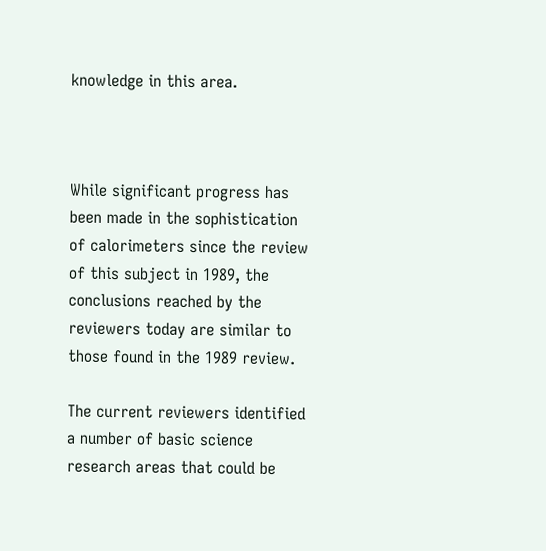knowledge in this area.



While significant progress has been made in the sophistication of calorimeters since the review of this subject in 1989, the conclusions reached by the reviewers today are similar to those found in the 1989 review.

The current reviewers identified a number of basic science research areas that could be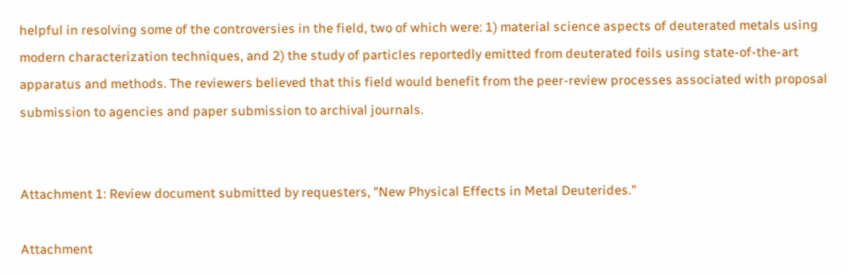helpful in resolving some of the controversies in the field, two of which were: 1) material science aspects of deuterated metals using modern characterization techniques, and 2) the study of particles reportedly emitted from deuterated foils using state-of-the-art apparatus and methods. The reviewers believed that this field would benefit from the peer-review processes associated with proposal submission to agencies and paper submission to archival journals.


Attachment 1: Review document submitted by requesters, "New Physical Effects in Metal Deuterides."

Attachment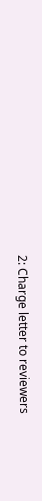2: Charge letter to reviewers